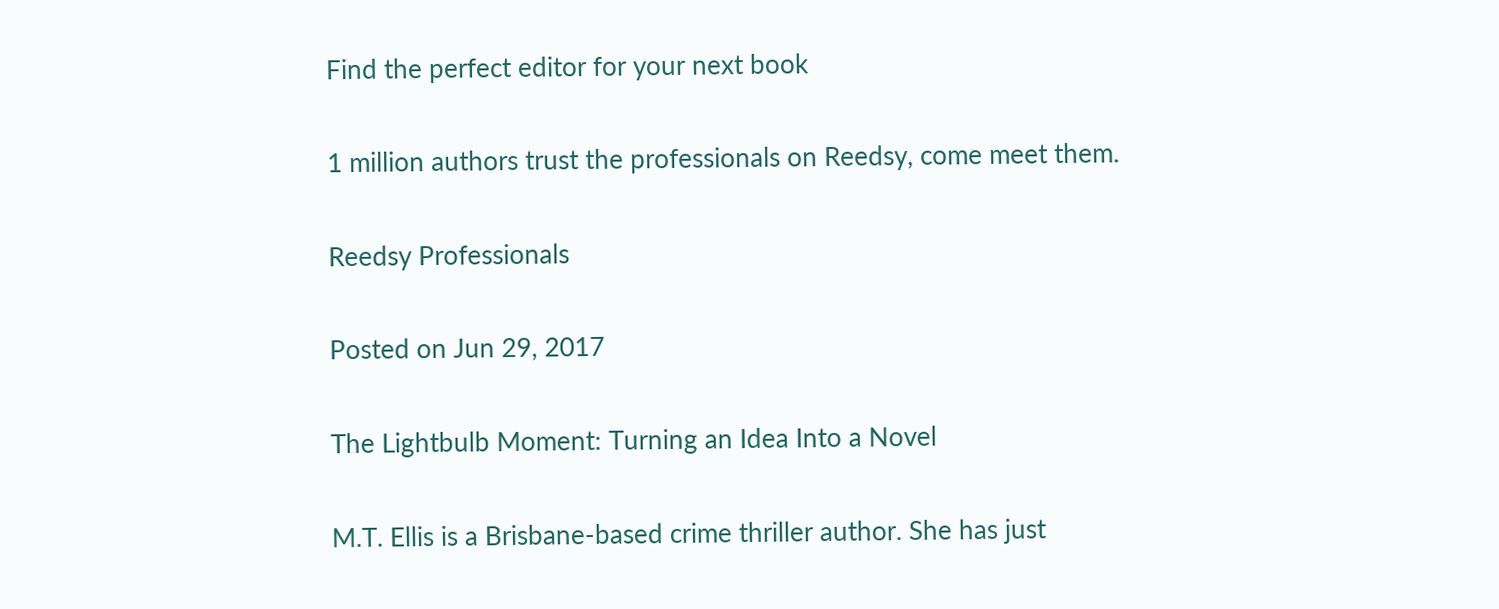Find the perfect editor for your next book

1 million authors trust the professionals on Reedsy, come meet them.

Reedsy Professionals

Posted on Jun 29, 2017

The Lightbulb Moment: Turning an Idea Into a Novel

M.T. Ellis is a Brisbane-based crime thriller author. She has just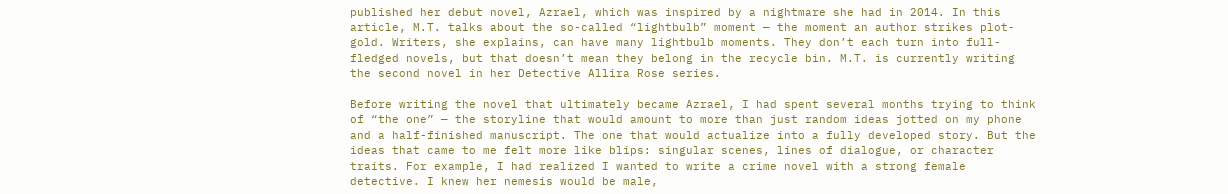published her debut novel, Azrael, which was inspired by a nightmare she had in 2014. In this article, M.T. talks about the so-called “lightbulb” moment — the moment an author strikes plot-gold. Writers, she explains, can have many lightbulb moments. They don’t each turn into full-fledged novels, but that doesn’t mean they belong in the recycle bin. M.T. is currently writing the second novel in her Detective Allira Rose series.

Before writing the novel that ultimately became Azrael, I had spent several months trying to think of “the one” — the storyline that would amount to more than just random ideas jotted on my phone and a half-finished manuscript. The one that would actualize into a fully developed story. But the ideas that came to me felt more like blips: singular scenes, lines of dialogue, or character traits. For example, I had realized I wanted to write a crime novel with a strong female detective. I knew her nemesis would be male,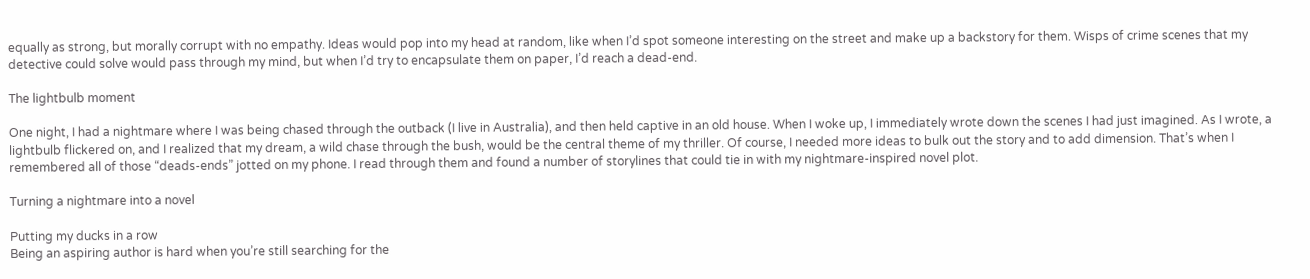equally as strong, but morally corrupt with no empathy. Ideas would pop into my head at random, like when I’d spot someone interesting on the street and make up a backstory for them. Wisps of crime scenes that my detective could solve would pass through my mind, but when I’d try to encapsulate them on paper, I’d reach a dead-end.

The lightbulb moment

One night, I had a nightmare where I was being chased through the outback (I live in Australia), and then held captive in an old house. When I woke up, I immediately wrote down the scenes I had just imagined. As I wrote, a lightbulb flickered on, and I realized that my dream, a wild chase through the bush, would be the central theme of my thriller. Of course, I needed more ideas to bulk out the story and to add dimension. That’s when I remembered all of those “deads-ends” jotted on my phone. I read through them and found a number of storylines that could tie in with my nightmare-inspired novel plot.

Turning a nightmare into a novel

Putting my ducks in a row
Being an aspiring author is hard when you’re still searching for the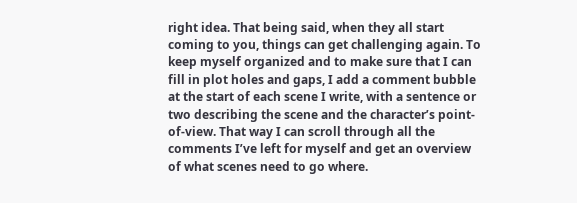right idea. That being said, when they all start coming to you, things can get challenging again. To keep myself organized and to make sure that I can fill in plot holes and gaps, I add a comment bubble at the start of each scene I write, with a sentence or two describing the scene and the character’s point-of-view. That way I can scroll through all the comments I’ve left for myself and get an overview of what scenes need to go where.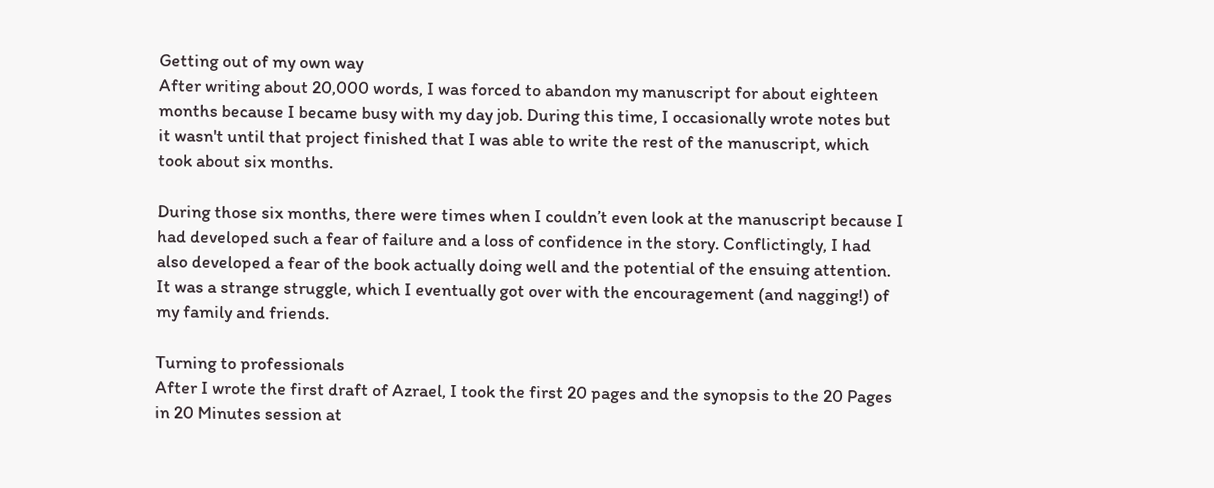Getting out of my own way
After writing about 20,000 words, I was forced to abandon my manuscript for about eighteen months because I became busy with my day job. During this time, I occasionally wrote notes but it wasn't until that project finished that I was able to write the rest of the manuscript, which took about six months.

During those six months, there were times when I couldn’t even look at the manuscript because I had developed such a fear of failure and a loss of confidence in the story. Conflictingly, I had also developed a fear of the book actually doing well and the potential of the ensuing attention. It was a strange struggle, which I eventually got over with the encouragement (and nagging!) of my family and friends.

Turning to professionals
After I wrote the first draft of Azrael, I took the first 20 pages and the synopsis to the 20 Pages in 20 Minutes session at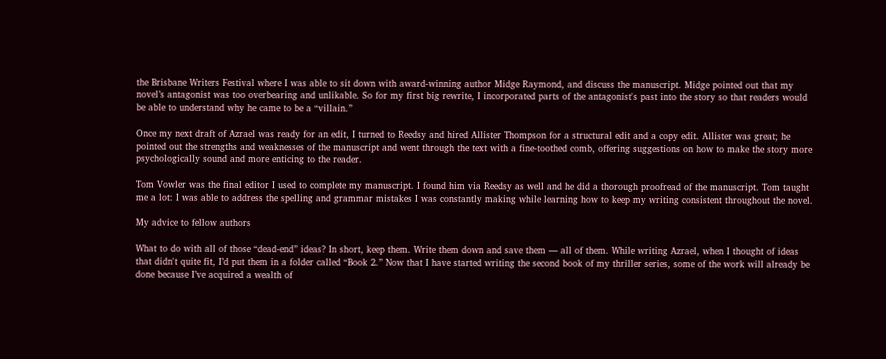the Brisbane Writers Festival where I was able to sit down with award-winning author Midge Raymond, and discuss the manuscript. Midge pointed out that my novel’s antagonist was too overbearing and unlikable. So for my first big rewrite, I incorporated parts of the antagonist's past into the story so that readers would be able to understand why he came to be a “villain.”

Once my next draft of Azrael was ready for an edit, I turned to Reedsy and hired Allister Thompson for a structural edit and a copy edit. Allister was great; he pointed out the strengths and weaknesses of the manuscript and went through the text with a fine-toothed comb, offering suggestions on how to make the story more psychologically sound and more enticing to the reader.

Tom Vowler was the final editor I used to complete my manuscript. I found him via Reedsy as well and he did a thorough proofread of the manuscript. Tom taught me a lot: I was able to address the spelling and grammar mistakes I was constantly making while learning how to keep my writing consistent throughout the novel.

My advice to fellow authors

What to do with all of those “dead-end” ideas? In short, keep them. Write them down and save them — all of them. While writing Azrael, when I thought of ideas that didn't quite fit, I’d put them in a folder called “Book 2.” Now that I have started writing the second book of my thriller series, some of the work will already be done because I’ve acquired a wealth of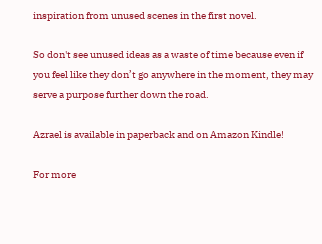inspiration from unused scenes in the first novel.

So don't see unused ideas as a waste of time because even if you feel like they don’t go anywhere in the moment, they may serve a purpose further down the road.

Azrael is available in paperback and on Amazon Kindle!

For more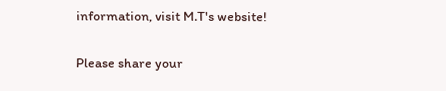information, visit M.T's website!

Please share your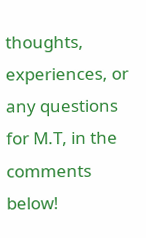thoughts, experiences, or any questions for M.T, in the comments below!